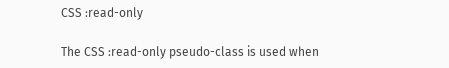CSS :read-only

The CSS :read-only pseudo-class is used when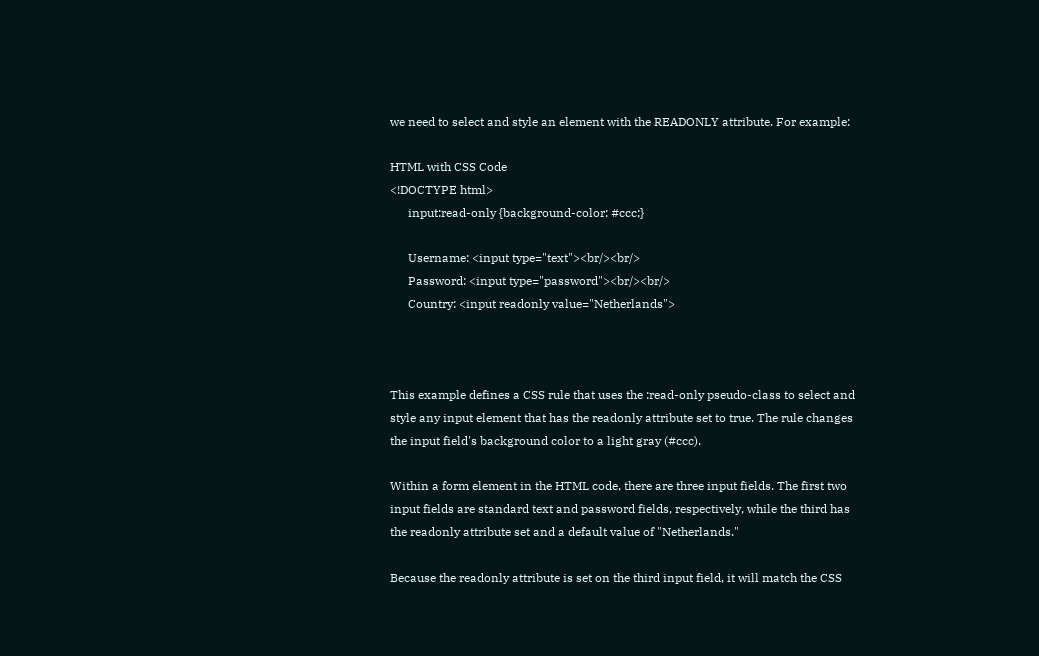we need to select and style an element with the READONLY attribute. For example:

HTML with CSS Code
<!DOCTYPE html>
      input:read-only {background-color: #ccc;}

      Username: <input type="text"><br/><br/>
      Password: <input type="password"><br/><br/>
      Country: <input readonly value="Netherlands">



This example defines a CSS rule that uses the :read-only pseudo-class to select and style any input element that has the readonly attribute set to true. The rule changes the input field's background color to a light gray (#ccc).

Within a form element in the HTML code, there are three input fields. The first two input fields are standard text and password fields, respectively, while the third has the readonly attribute set and a default value of "Netherlands."

Because the readonly attribute is set on the third input field, it will match the CSS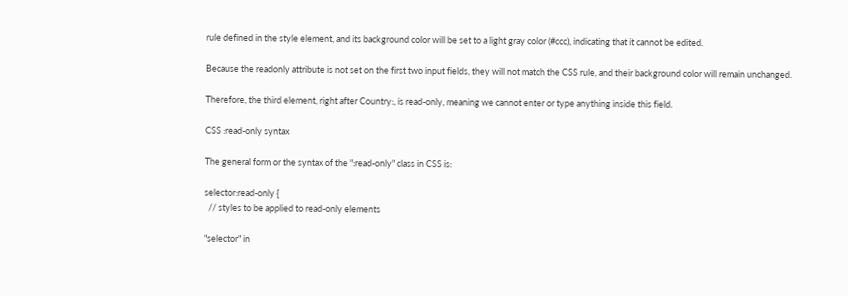rule defined in the style element, and its background color will be set to a light gray color (#ccc), indicating that it cannot be edited.

Because the readonly attribute is not set on the first two input fields, they will not match the CSS rule, and their background color will remain unchanged.

Therefore, the third element, right after Country:, is read-only, meaning we cannot enter or type anything inside this field.

CSS :read-only syntax

The general form or the syntax of the ":read-only" class in CSS is:

selector:read-only {
  // styles to be applied to read-only elements

"selector" in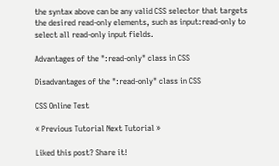the syntax above can be any valid CSS selector that targets the desired read-only elements, such as input:read-only to select all read-only input fields.

Advantages of the ":read-only" class in CSS

Disadvantages of the ":read-only" class in CSS

CSS Online Test

« Previous Tutorial Next Tutorial »

Liked this post? Share it!